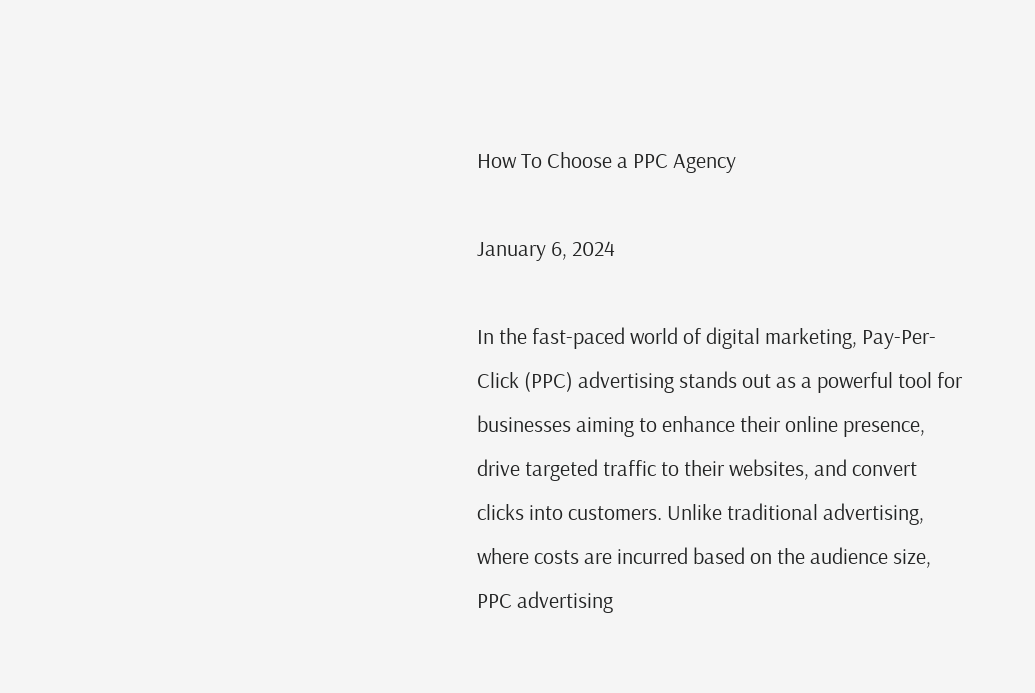How To Choose a PPC Agency

January 6, 2024

In the fast-paced world of digital marketing, Pay-Per-Click (PPC) advertising stands out as a powerful tool for businesses aiming to enhance their online presence, drive targeted traffic to their websites, and convert clicks into customers. Unlike traditional advertising, where costs are incurred based on the audience size, PPC advertising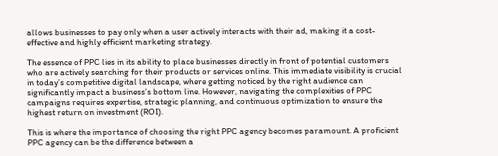allows businesses to pay only when a user actively interacts with their ad, making it a cost-effective and highly efficient marketing strategy.

The essence of PPC lies in its ability to place businesses directly in front of potential customers who are actively searching for their products or services online. This immediate visibility is crucial in today’s competitive digital landscape, where getting noticed by the right audience can significantly impact a business’s bottom line. However, navigating the complexities of PPC campaigns requires expertise, strategic planning, and continuous optimization to ensure the highest return on investment (ROI).

This is where the importance of choosing the right PPC agency becomes paramount. A proficient PPC agency can be the difference between a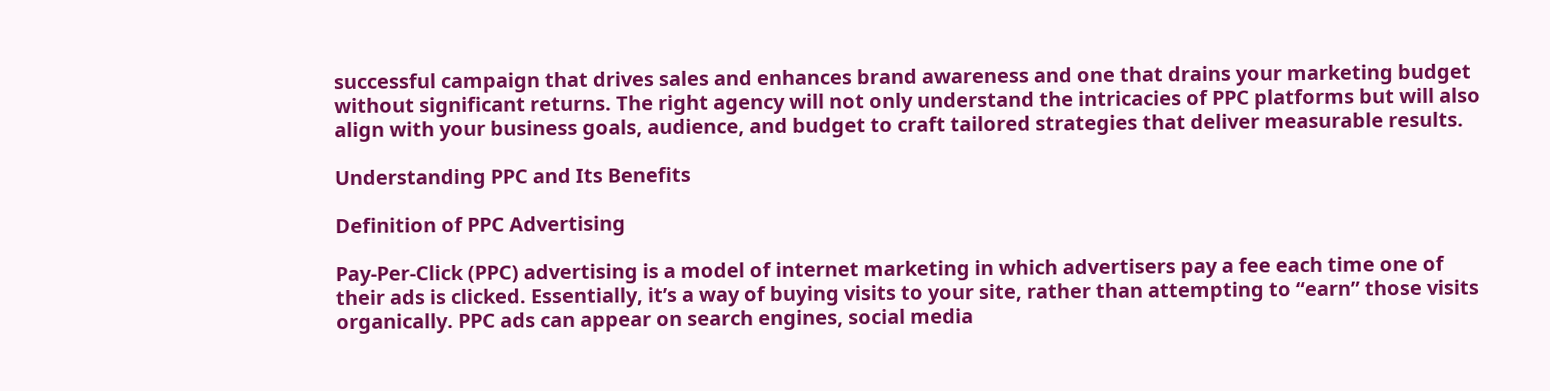successful campaign that drives sales and enhances brand awareness and one that drains your marketing budget without significant returns. The right agency will not only understand the intricacies of PPC platforms but will also align with your business goals, audience, and budget to craft tailored strategies that deliver measurable results.

Understanding PPC and Its Benefits

Definition of PPC Advertising

Pay-Per-Click (PPC) advertising is a model of internet marketing in which advertisers pay a fee each time one of their ads is clicked. Essentially, it’s a way of buying visits to your site, rather than attempting to “earn” those visits organically. PPC ads can appear on search engines, social media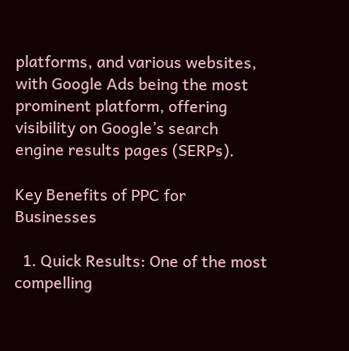platforms, and various websites, with Google Ads being the most prominent platform, offering visibility on Google’s search engine results pages (SERPs).

Key Benefits of PPC for Businesses

  1. Quick Results: One of the most compelling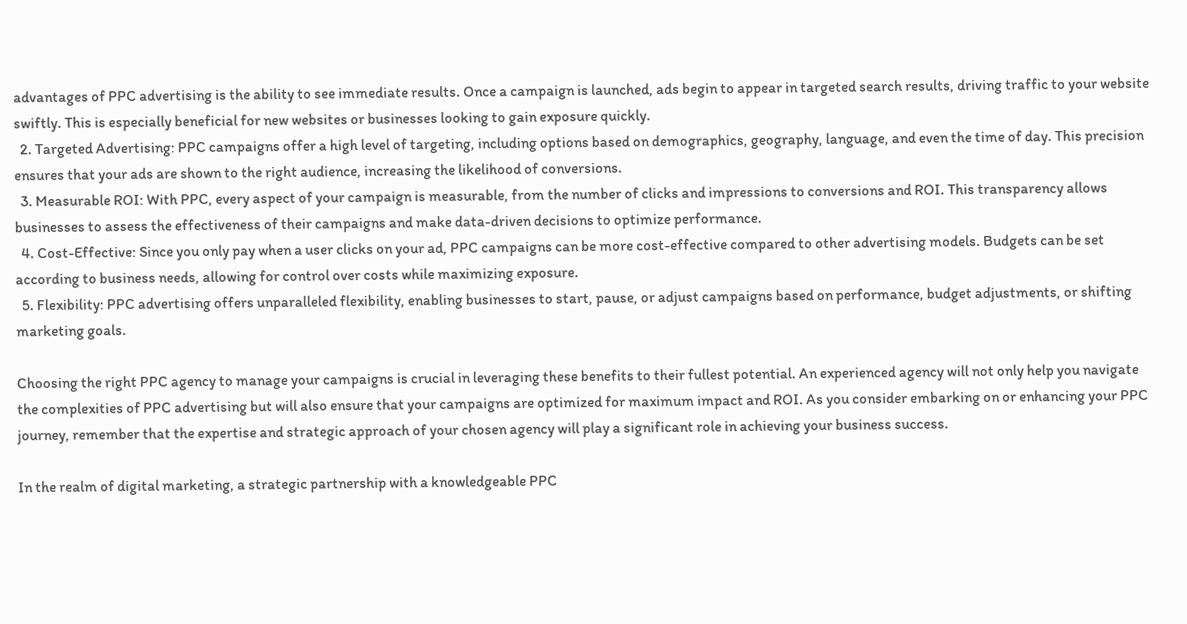advantages of PPC advertising is the ability to see immediate results. Once a campaign is launched, ads begin to appear in targeted search results, driving traffic to your website swiftly. This is especially beneficial for new websites or businesses looking to gain exposure quickly.
  2. Targeted Advertising: PPC campaigns offer a high level of targeting, including options based on demographics, geography, language, and even the time of day. This precision ensures that your ads are shown to the right audience, increasing the likelihood of conversions.
  3. Measurable ROI: With PPC, every aspect of your campaign is measurable, from the number of clicks and impressions to conversions and ROI. This transparency allows businesses to assess the effectiveness of their campaigns and make data-driven decisions to optimize performance.
  4. Cost-Effective: Since you only pay when a user clicks on your ad, PPC campaigns can be more cost-effective compared to other advertising models. Budgets can be set according to business needs, allowing for control over costs while maximizing exposure.
  5. Flexibility: PPC advertising offers unparalleled flexibility, enabling businesses to start, pause, or adjust campaigns based on performance, budget adjustments, or shifting marketing goals.

Choosing the right PPC agency to manage your campaigns is crucial in leveraging these benefits to their fullest potential. An experienced agency will not only help you navigate the complexities of PPC advertising but will also ensure that your campaigns are optimized for maximum impact and ROI. As you consider embarking on or enhancing your PPC journey, remember that the expertise and strategic approach of your chosen agency will play a significant role in achieving your business success.

In the realm of digital marketing, a strategic partnership with a knowledgeable PPC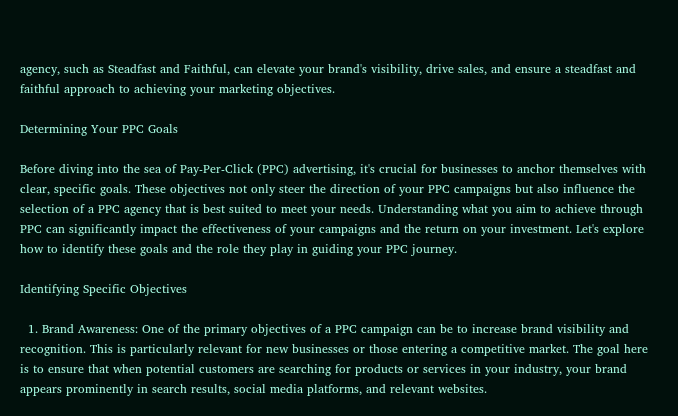agency, such as Steadfast and Faithful, can elevate your brand's visibility, drive sales, and ensure a steadfast and faithful approach to achieving your marketing objectives.

Determining Your PPC Goals

Before diving into the sea of Pay-Per-Click (PPC) advertising, it's crucial for businesses to anchor themselves with clear, specific goals. These objectives not only steer the direction of your PPC campaigns but also influence the selection of a PPC agency that is best suited to meet your needs. Understanding what you aim to achieve through PPC can significantly impact the effectiveness of your campaigns and the return on your investment. Let's explore how to identify these goals and the role they play in guiding your PPC journey.

Identifying Specific Objectives

  1. Brand Awareness: One of the primary objectives of a PPC campaign can be to increase brand visibility and recognition. This is particularly relevant for new businesses or those entering a competitive market. The goal here is to ensure that when potential customers are searching for products or services in your industry, your brand appears prominently in search results, social media platforms, and relevant websites.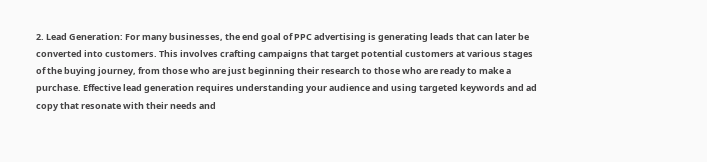2. Lead Generation: For many businesses, the end goal of PPC advertising is generating leads that can later be converted into customers. This involves crafting campaigns that target potential customers at various stages of the buying journey, from those who are just beginning their research to those who are ready to make a purchase. Effective lead generation requires understanding your audience and using targeted keywords and ad copy that resonate with their needs and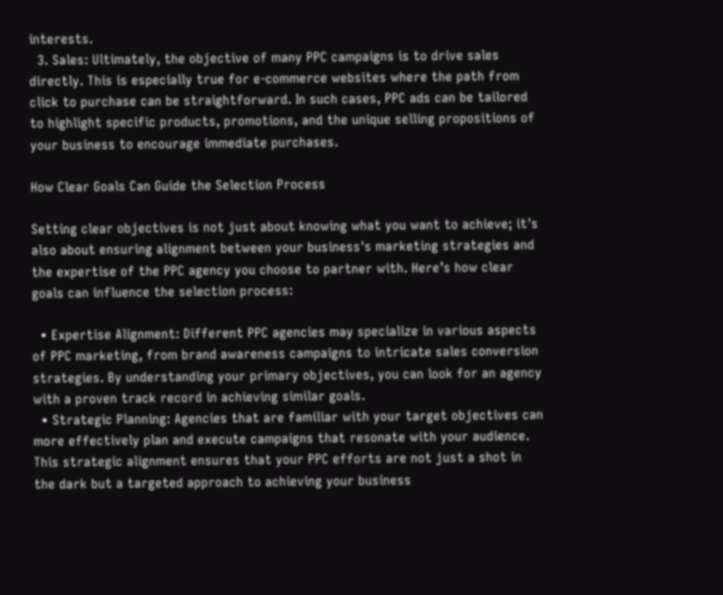interests.
  3. Sales: Ultimately, the objective of many PPC campaigns is to drive sales directly. This is especially true for e-commerce websites where the path from click to purchase can be straightforward. In such cases, PPC ads can be tailored to highlight specific products, promotions, and the unique selling propositions of your business to encourage immediate purchases.

How Clear Goals Can Guide the Selection Process

Setting clear objectives is not just about knowing what you want to achieve; it's also about ensuring alignment between your business's marketing strategies and the expertise of the PPC agency you choose to partner with. Here’s how clear goals can influence the selection process:

  • Expertise Alignment: Different PPC agencies may specialize in various aspects of PPC marketing, from brand awareness campaigns to intricate sales conversion strategies. By understanding your primary objectives, you can look for an agency with a proven track record in achieving similar goals.
  • Strategic Planning: Agencies that are familiar with your target objectives can more effectively plan and execute campaigns that resonate with your audience. This strategic alignment ensures that your PPC efforts are not just a shot in the dark but a targeted approach to achieving your business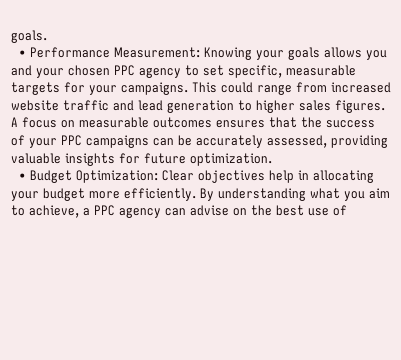goals.
  • Performance Measurement: Knowing your goals allows you and your chosen PPC agency to set specific, measurable targets for your campaigns. This could range from increased website traffic and lead generation to higher sales figures. A focus on measurable outcomes ensures that the success of your PPC campaigns can be accurately assessed, providing valuable insights for future optimization.
  • Budget Optimization: Clear objectives help in allocating your budget more efficiently. By understanding what you aim to achieve, a PPC agency can advise on the best use of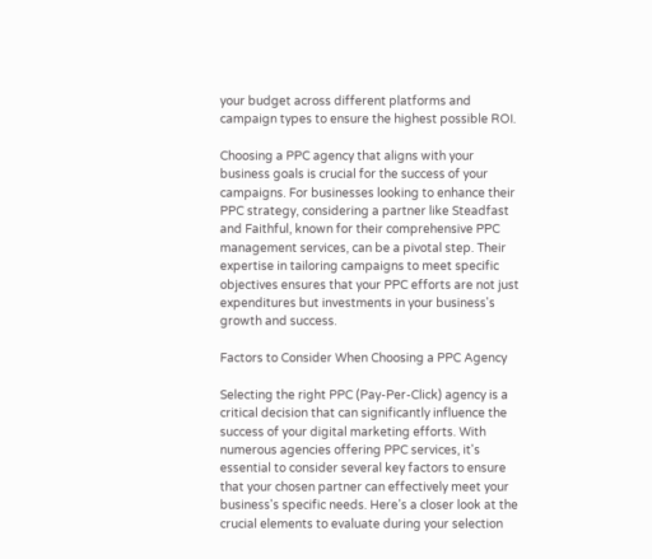your budget across different platforms and campaign types to ensure the highest possible ROI.

Choosing a PPC agency that aligns with your business goals is crucial for the success of your campaigns. For businesses looking to enhance their PPC strategy, considering a partner like Steadfast and Faithful, known for their comprehensive PPC management services, can be a pivotal step. Their expertise in tailoring campaigns to meet specific objectives ensures that your PPC efforts are not just expenditures but investments in your business's growth and success.

Factors to Consider When Choosing a PPC Agency

Selecting the right PPC (Pay-Per-Click) agency is a critical decision that can significantly influence the success of your digital marketing efforts. With numerous agencies offering PPC services, it's essential to consider several key factors to ensure that your chosen partner can effectively meet your business's specific needs. Here’s a closer look at the crucial elements to evaluate during your selection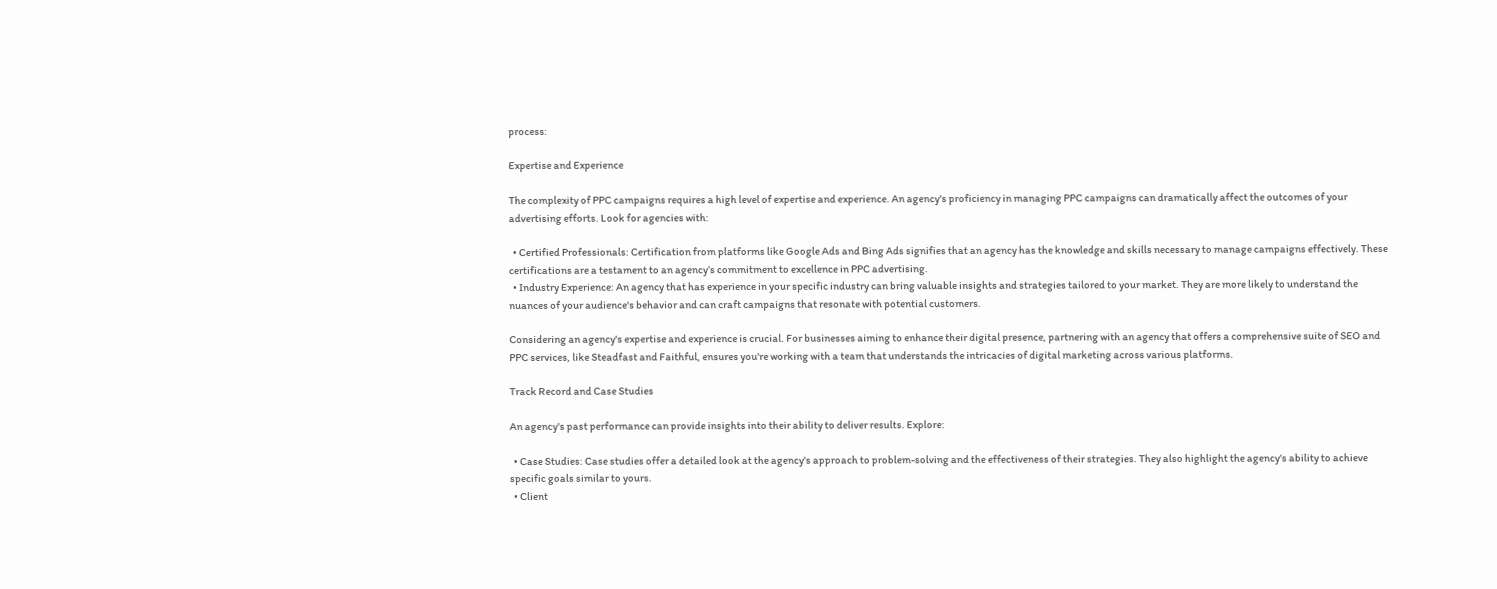process:

Expertise and Experience

The complexity of PPC campaigns requires a high level of expertise and experience. An agency's proficiency in managing PPC campaigns can dramatically affect the outcomes of your advertising efforts. Look for agencies with:

  • Certified Professionals: Certification from platforms like Google Ads and Bing Ads signifies that an agency has the knowledge and skills necessary to manage campaigns effectively. These certifications are a testament to an agency’s commitment to excellence in PPC advertising.
  • Industry Experience: An agency that has experience in your specific industry can bring valuable insights and strategies tailored to your market. They are more likely to understand the nuances of your audience's behavior and can craft campaigns that resonate with potential customers.

Considering an agency's expertise and experience is crucial. For businesses aiming to enhance their digital presence, partnering with an agency that offers a comprehensive suite of SEO and PPC services, like Steadfast and Faithful, ensures you're working with a team that understands the intricacies of digital marketing across various platforms.

Track Record and Case Studies

An agency's past performance can provide insights into their ability to deliver results. Explore:

  • Case Studies: Case studies offer a detailed look at the agency's approach to problem-solving and the effectiveness of their strategies. They also highlight the agency's ability to achieve specific goals similar to yours.
  • Client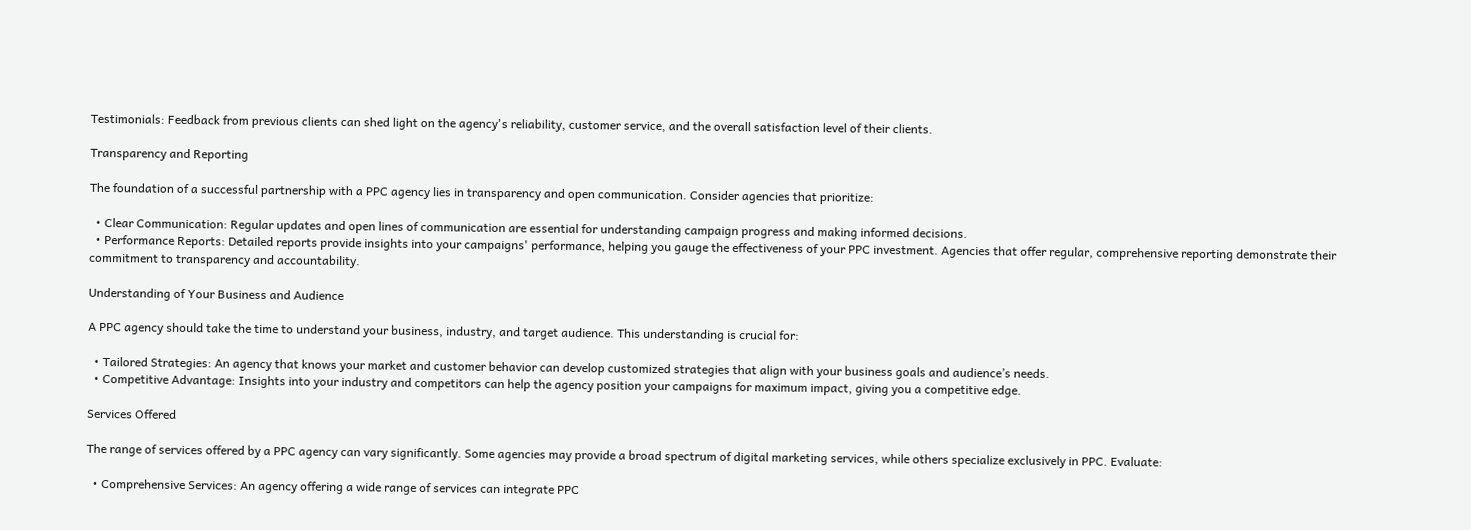Testimonials: Feedback from previous clients can shed light on the agency's reliability, customer service, and the overall satisfaction level of their clients.

Transparency and Reporting

The foundation of a successful partnership with a PPC agency lies in transparency and open communication. Consider agencies that prioritize:

  • Clear Communication: Regular updates and open lines of communication are essential for understanding campaign progress and making informed decisions.
  • Performance Reports: Detailed reports provide insights into your campaigns' performance, helping you gauge the effectiveness of your PPC investment. Agencies that offer regular, comprehensive reporting demonstrate their commitment to transparency and accountability.

Understanding of Your Business and Audience

A PPC agency should take the time to understand your business, industry, and target audience. This understanding is crucial for:

  • Tailored Strategies: An agency that knows your market and customer behavior can develop customized strategies that align with your business goals and audience’s needs.
  • Competitive Advantage: Insights into your industry and competitors can help the agency position your campaigns for maximum impact, giving you a competitive edge.

Services Offered

The range of services offered by a PPC agency can vary significantly. Some agencies may provide a broad spectrum of digital marketing services, while others specialize exclusively in PPC. Evaluate:

  • Comprehensive Services: An agency offering a wide range of services can integrate PPC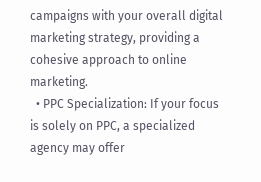campaigns with your overall digital marketing strategy, providing a cohesive approach to online marketing.
  • PPC Specialization: If your focus is solely on PPC, a specialized agency may offer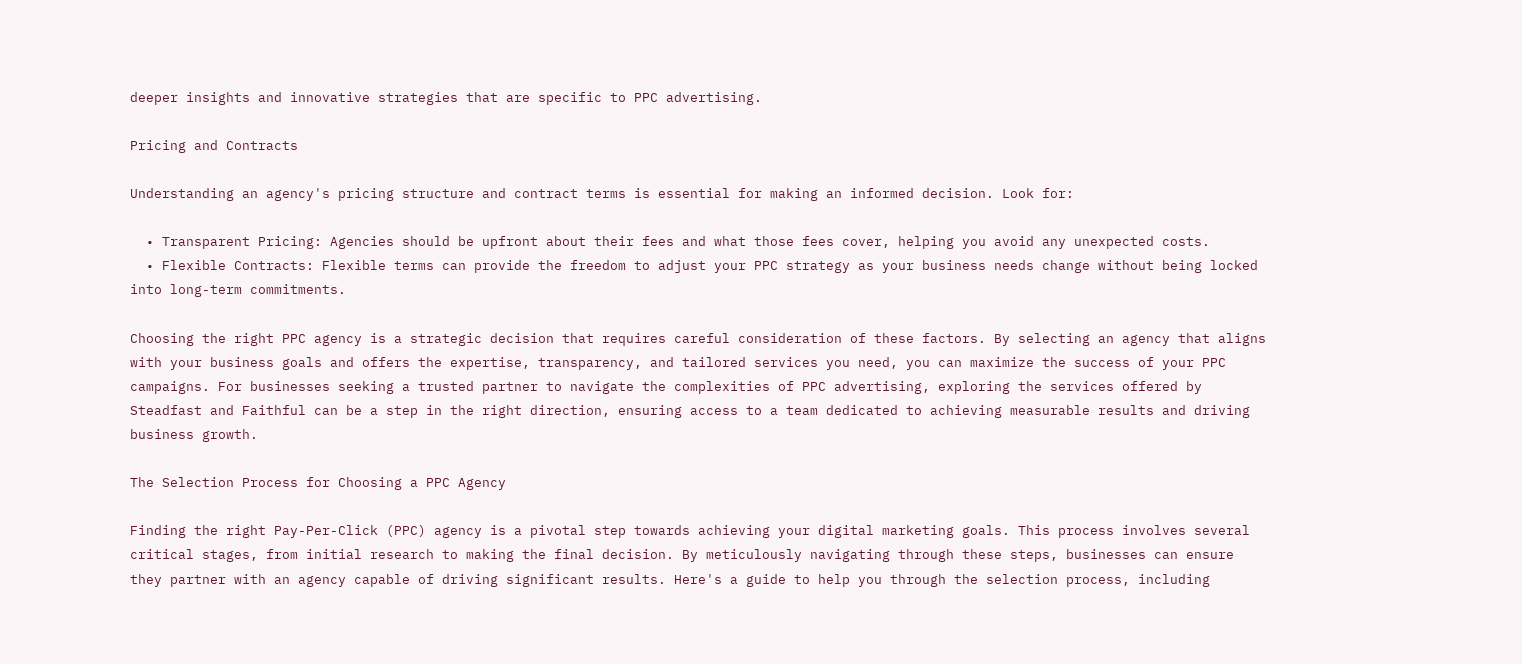deeper insights and innovative strategies that are specific to PPC advertising.

Pricing and Contracts

Understanding an agency's pricing structure and contract terms is essential for making an informed decision. Look for:

  • Transparent Pricing: Agencies should be upfront about their fees and what those fees cover, helping you avoid any unexpected costs.
  • Flexible Contracts: Flexible terms can provide the freedom to adjust your PPC strategy as your business needs change without being locked into long-term commitments.

Choosing the right PPC agency is a strategic decision that requires careful consideration of these factors. By selecting an agency that aligns with your business goals and offers the expertise, transparency, and tailored services you need, you can maximize the success of your PPC campaigns. For businesses seeking a trusted partner to navigate the complexities of PPC advertising, exploring the services offered by Steadfast and Faithful can be a step in the right direction, ensuring access to a team dedicated to achieving measurable results and driving business growth.

The Selection Process for Choosing a PPC Agency

Finding the right Pay-Per-Click (PPC) agency is a pivotal step towards achieving your digital marketing goals. This process involves several critical stages, from initial research to making the final decision. By meticulously navigating through these steps, businesses can ensure they partner with an agency capable of driving significant results. Here's a guide to help you through the selection process, including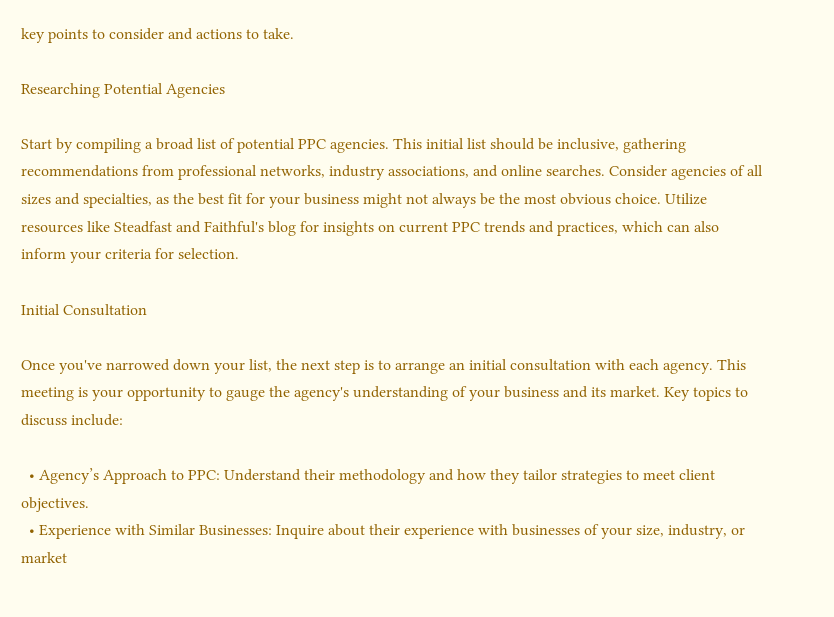key points to consider and actions to take.

Researching Potential Agencies

Start by compiling a broad list of potential PPC agencies. This initial list should be inclusive, gathering recommendations from professional networks, industry associations, and online searches. Consider agencies of all sizes and specialties, as the best fit for your business might not always be the most obvious choice. Utilize resources like Steadfast and Faithful's blog for insights on current PPC trends and practices, which can also inform your criteria for selection.

Initial Consultation

Once you've narrowed down your list, the next step is to arrange an initial consultation with each agency. This meeting is your opportunity to gauge the agency's understanding of your business and its market. Key topics to discuss include:

  • Agency’s Approach to PPC: Understand their methodology and how they tailor strategies to meet client objectives.
  • Experience with Similar Businesses: Inquire about their experience with businesses of your size, industry, or market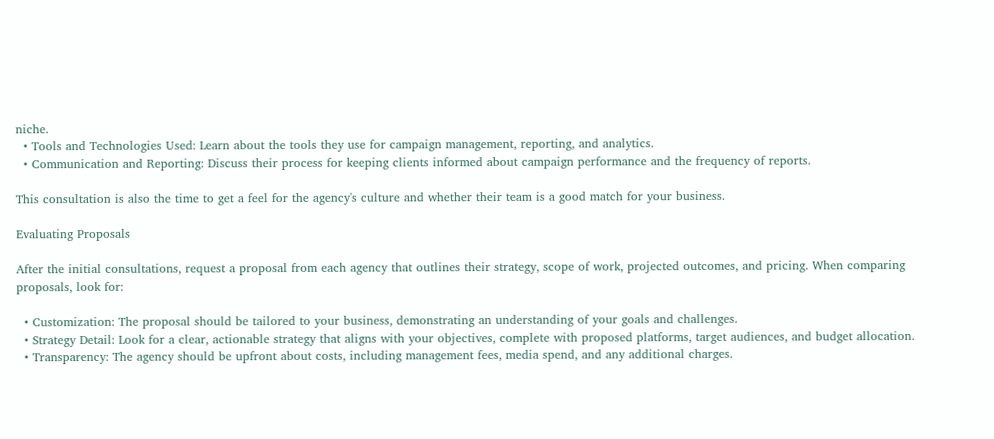niche.
  • Tools and Technologies Used: Learn about the tools they use for campaign management, reporting, and analytics.
  • Communication and Reporting: Discuss their process for keeping clients informed about campaign performance and the frequency of reports.

This consultation is also the time to get a feel for the agency's culture and whether their team is a good match for your business.

Evaluating Proposals

After the initial consultations, request a proposal from each agency that outlines their strategy, scope of work, projected outcomes, and pricing. When comparing proposals, look for:

  • Customization: The proposal should be tailored to your business, demonstrating an understanding of your goals and challenges.
  • Strategy Detail: Look for a clear, actionable strategy that aligns with your objectives, complete with proposed platforms, target audiences, and budget allocation.
  • Transparency: The agency should be upfront about costs, including management fees, media spend, and any additional charges.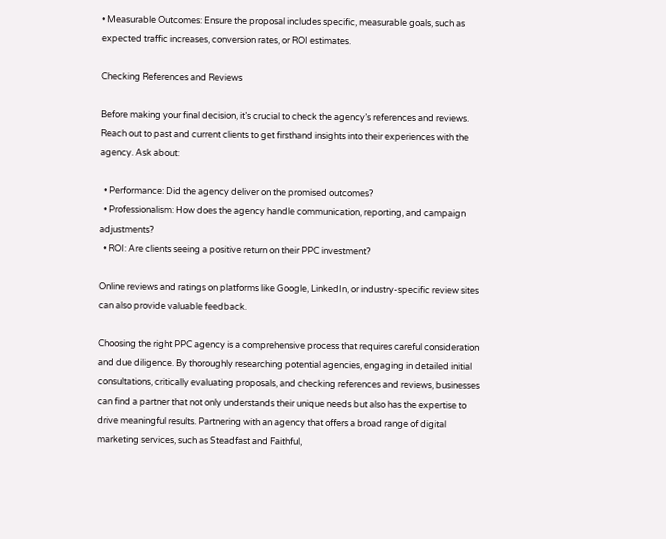• Measurable Outcomes: Ensure the proposal includes specific, measurable goals, such as expected traffic increases, conversion rates, or ROI estimates.

Checking References and Reviews

Before making your final decision, it’s crucial to check the agency’s references and reviews. Reach out to past and current clients to get firsthand insights into their experiences with the agency. Ask about:

  • Performance: Did the agency deliver on the promised outcomes?
  • Professionalism: How does the agency handle communication, reporting, and campaign adjustments?
  • ROI: Are clients seeing a positive return on their PPC investment?

Online reviews and ratings on platforms like Google, LinkedIn, or industry-specific review sites can also provide valuable feedback.

Choosing the right PPC agency is a comprehensive process that requires careful consideration and due diligence. By thoroughly researching potential agencies, engaging in detailed initial consultations, critically evaluating proposals, and checking references and reviews, businesses can find a partner that not only understands their unique needs but also has the expertise to drive meaningful results. Partnering with an agency that offers a broad range of digital marketing services, such as Steadfast and Faithful,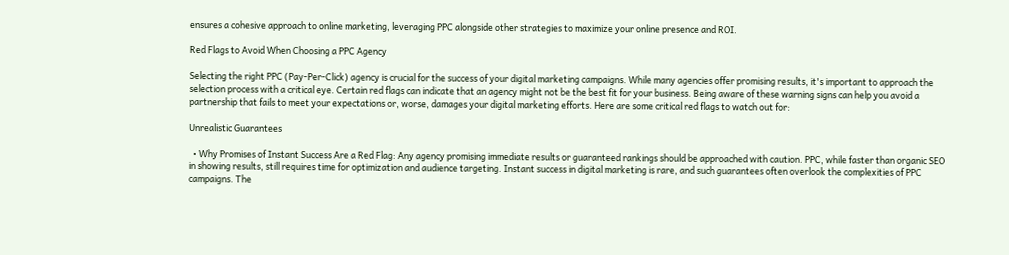ensures a cohesive approach to online marketing, leveraging PPC alongside other strategies to maximize your online presence and ROI.

Red Flags to Avoid When Choosing a PPC Agency

Selecting the right PPC (Pay-Per-Click) agency is crucial for the success of your digital marketing campaigns. While many agencies offer promising results, it's important to approach the selection process with a critical eye. Certain red flags can indicate that an agency might not be the best fit for your business. Being aware of these warning signs can help you avoid a partnership that fails to meet your expectations or, worse, damages your digital marketing efforts. Here are some critical red flags to watch out for:

Unrealistic Guarantees

  • Why Promises of Instant Success Are a Red Flag: Any agency promising immediate results or guaranteed rankings should be approached with caution. PPC, while faster than organic SEO in showing results, still requires time for optimization and audience targeting. Instant success in digital marketing is rare, and such guarantees often overlook the complexities of PPC campaigns. The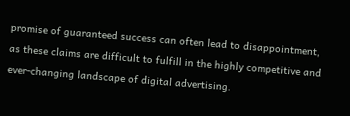promise of guaranteed success can often lead to disappointment, as these claims are difficult to fulfill in the highly competitive and ever-changing landscape of digital advertising.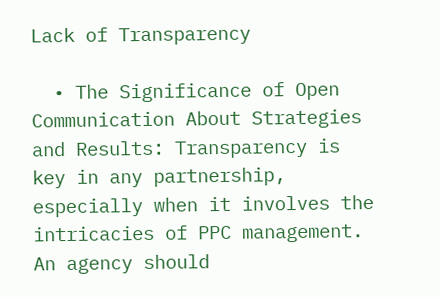Lack of Transparency

  • The Significance of Open Communication About Strategies and Results: Transparency is key in any partnership, especially when it involves the intricacies of PPC management. An agency should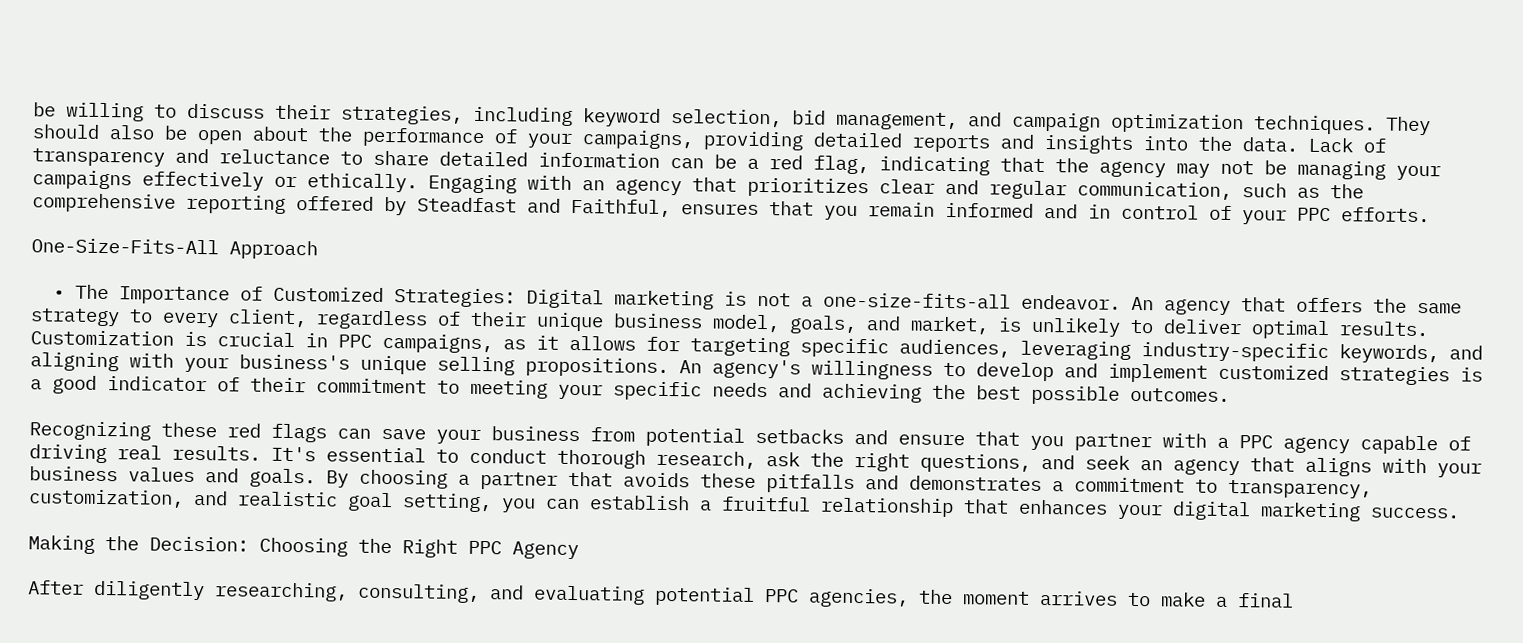be willing to discuss their strategies, including keyword selection, bid management, and campaign optimization techniques. They should also be open about the performance of your campaigns, providing detailed reports and insights into the data. Lack of transparency and reluctance to share detailed information can be a red flag, indicating that the agency may not be managing your campaigns effectively or ethically. Engaging with an agency that prioritizes clear and regular communication, such as the comprehensive reporting offered by Steadfast and Faithful, ensures that you remain informed and in control of your PPC efforts.

One-Size-Fits-All Approach

  • The Importance of Customized Strategies: Digital marketing is not a one-size-fits-all endeavor. An agency that offers the same strategy to every client, regardless of their unique business model, goals, and market, is unlikely to deliver optimal results. Customization is crucial in PPC campaigns, as it allows for targeting specific audiences, leveraging industry-specific keywords, and aligning with your business's unique selling propositions. An agency's willingness to develop and implement customized strategies is a good indicator of their commitment to meeting your specific needs and achieving the best possible outcomes.

Recognizing these red flags can save your business from potential setbacks and ensure that you partner with a PPC agency capable of driving real results. It's essential to conduct thorough research, ask the right questions, and seek an agency that aligns with your business values and goals. By choosing a partner that avoids these pitfalls and demonstrates a commitment to transparency, customization, and realistic goal setting, you can establish a fruitful relationship that enhances your digital marketing success.

Making the Decision: Choosing the Right PPC Agency

After diligently researching, consulting, and evaluating potential PPC agencies, the moment arrives to make a final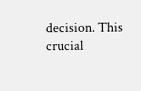decision. This crucial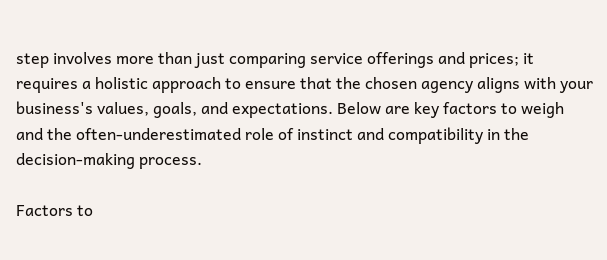step involves more than just comparing service offerings and prices; it requires a holistic approach to ensure that the chosen agency aligns with your business's values, goals, and expectations. Below are key factors to weigh and the often-underestimated role of instinct and compatibility in the decision-making process.

Factors to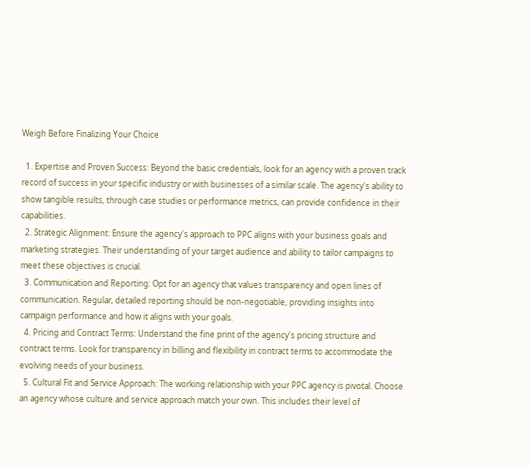Weigh Before Finalizing Your Choice

  1. Expertise and Proven Success: Beyond the basic credentials, look for an agency with a proven track record of success in your specific industry or with businesses of a similar scale. The agency's ability to show tangible results, through case studies or performance metrics, can provide confidence in their capabilities.
  2. Strategic Alignment: Ensure the agency's approach to PPC aligns with your business goals and marketing strategies. Their understanding of your target audience and ability to tailor campaigns to meet these objectives is crucial.
  3. Communication and Reporting: Opt for an agency that values transparency and open lines of communication. Regular, detailed reporting should be non-negotiable, providing insights into campaign performance and how it aligns with your goals.
  4. Pricing and Contract Terms: Understand the fine print of the agency's pricing structure and contract terms. Look for transparency in billing and flexibility in contract terms to accommodate the evolving needs of your business.
  5. Cultural Fit and Service Approach: The working relationship with your PPC agency is pivotal. Choose an agency whose culture and service approach match your own. This includes their level of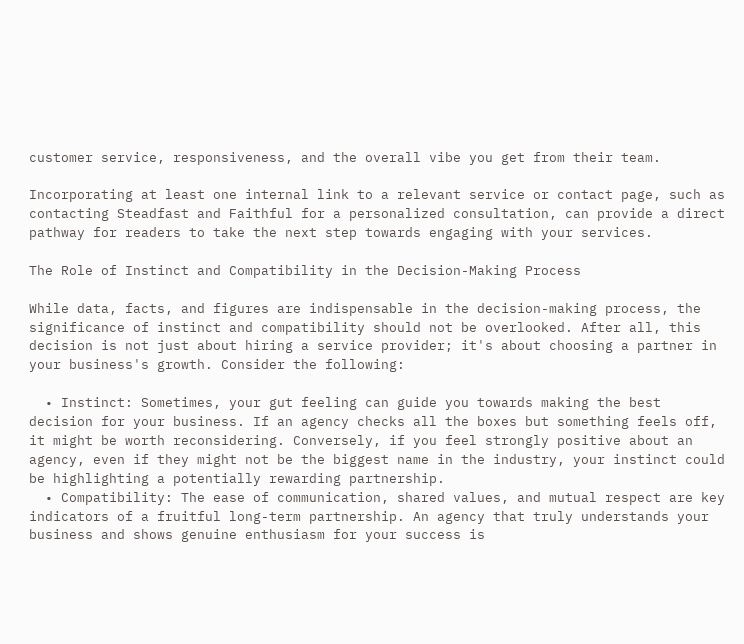customer service, responsiveness, and the overall vibe you get from their team.

Incorporating at least one internal link to a relevant service or contact page, such as contacting Steadfast and Faithful for a personalized consultation, can provide a direct pathway for readers to take the next step towards engaging with your services.

The Role of Instinct and Compatibility in the Decision-Making Process

While data, facts, and figures are indispensable in the decision-making process, the significance of instinct and compatibility should not be overlooked. After all, this decision is not just about hiring a service provider; it's about choosing a partner in your business's growth. Consider the following:

  • Instinct: Sometimes, your gut feeling can guide you towards making the best decision for your business. If an agency checks all the boxes but something feels off, it might be worth reconsidering. Conversely, if you feel strongly positive about an agency, even if they might not be the biggest name in the industry, your instinct could be highlighting a potentially rewarding partnership.
  • Compatibility: The ease of communication, shared values, and mutual respect are key indicators of a fruitful long-term partnership. An agency that truly understands your business and shows genuine enthusiasm for your success is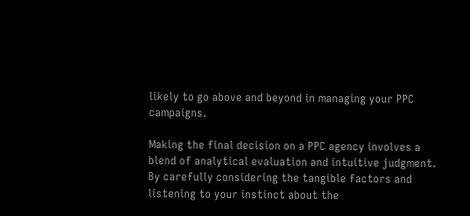likely to go above and beyond in managing your PPC campaigns.

Making the final decision on a PPC agency involves a blend of analytical evaluation and intuitive judgment. By carefully considering the tangible factors and listening to your instinct about the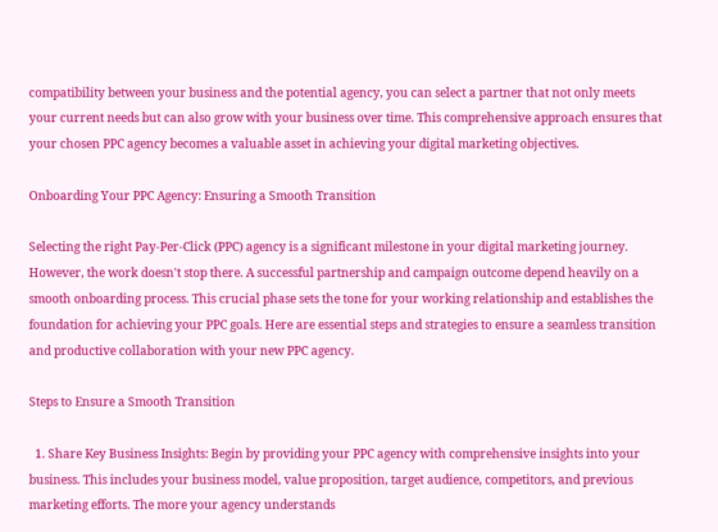compatibility between your business and the potential agency, you can select a partner that not only meets your current needs but can also grow with your business over time. This comprehensive approach ensures that your chosen PPC agency becomes a valuable asset in achieving your digital marketing objectives.

Onboarding Your PPC Agency: Ensuring a Smooth Transition

Selecting the right Pay-Per-Click (PPC) agency is a significant milestone in your digital marketing journey. However, the work doesn't stop there. A successful partnership and campaign outcome depend heavily on a smooth onboarding process. This crucial phase sets the tone for your working relationship and establishes the foundation for achieving your PPC goals. Here are essential steps and strategies to ensure a seamless transition and productive collaboration with your new PPC agency.

Steps to Ensure a Smooth Transition

  1. Share Key Business Insights: Begin by providing your PPC agency with comprehensive insights into your business. This includes your business model, value proposition, target audience, competitors, and previous marketing efforts. The more your agency understands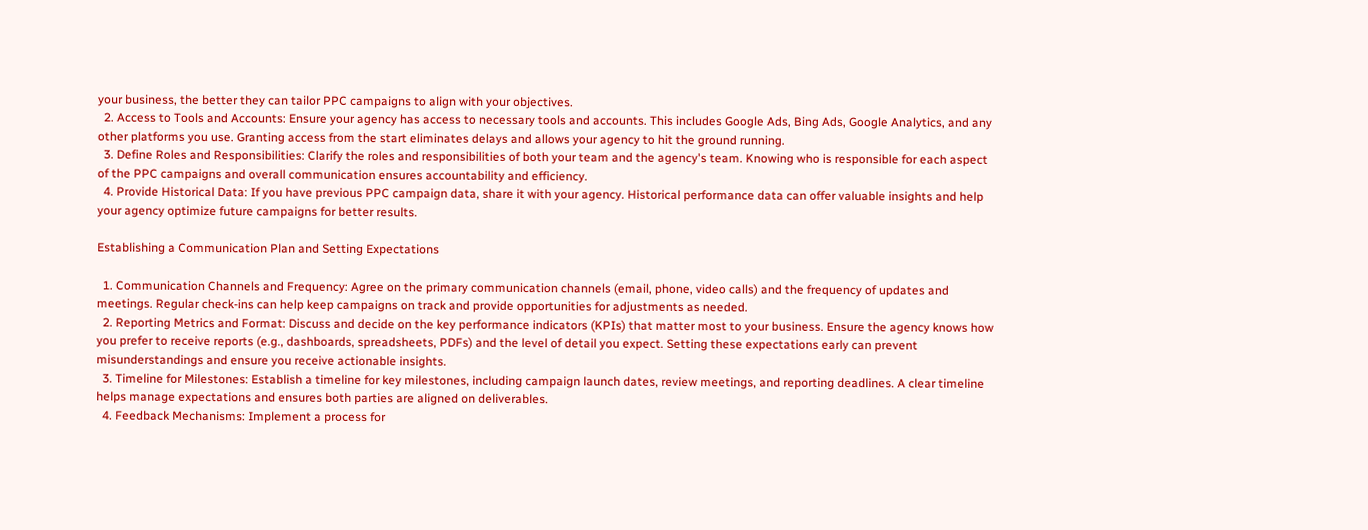your business, the better they can tailor PPC campaigns to align with your objectives.
  2. Access to Tools and Accounts: Ensure your agency has access to necessary tools and accounts. This includes Google Ads, Bing Ads, Google Analytics, and any other platforms you use. Granting access from the start eliminates delays and allows your agency to hit the ground running.
  3. Define Roles and Responsibilities: Clarify the roles and responsibilities of both your team and the agency's team. Knowing who is responsible for each aspect of the PPC campaigns and overall communication ensures accountability and efficiency.
  4. Provide Historical Data: If you have previous PPC campaign data, share it with your agency. Historical performance data can offer valuable insights and help your agency optimize future campaigns for better results.

Establishing a Communication Plan and Setting Expectations

  1. Communication Channels and Frequency: Agree on the primary communication channels (email, phone, video calls) and the frequency of updates and meetings. Regular check-ins can help keep campaigns on track and provide opportunities for adjustments as needed.
  2. Reporting Metrics and Format: Discuss and decide on the key performance indicators (KPIs) that matter most to your business. Ensure the agency knows how you prefer to receive reports (e.g., dashboards, spreadsheets, PDFs) and the level of detail you expect. Setting these expectations early can prevent misunderstandings and ensure you receive actionable insights.
  3. Timeline for Milestones: Establish a timeline for key milestones, including campaign launch dates, review meetings, and reporting deadlines. A clear timeline helps manage expectations and ensures both parties are aligned on deliverables.
  4. Feedback Mechanisms: Implement a process for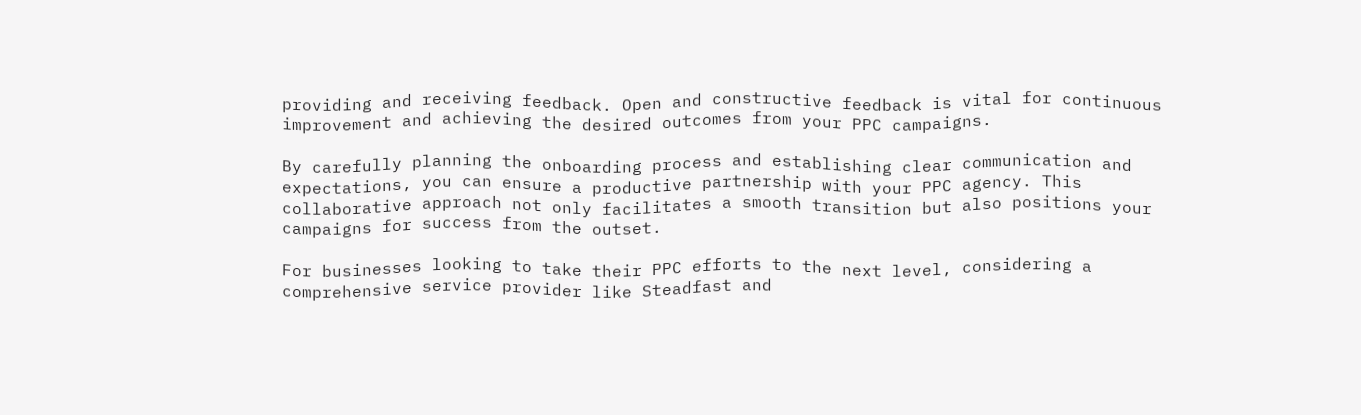providing and receiving feedback. Open and constructive feedback is vital for continuous improvement and achieving the desired outcomes from your PPC campaigns.

By carefully planning the onboarding process and establishing clear communication and expectations, you can ensure a productive partnership with your PPC agency. This collaborative approach not only facilitates a smooth transition but also positions your campaigns for success from the outset.

For businesses looking to take their PPC efforts to the next level, considering a comprehensive service provider like Steadfast and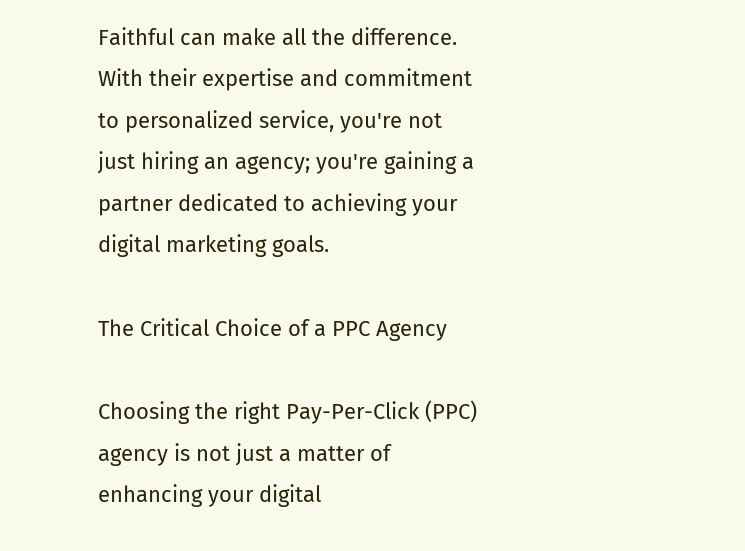Faithful can make all the difference. With their expertise and commitment to personalized service, you're not just hiring an agency; you're gaining a partner dedicated to achieving your digital marketing goals.

The Critical Choice of a PPC Agency

Choosing the right Pay-Per-Click (PPC) agency is not just a matter of enhancing your digital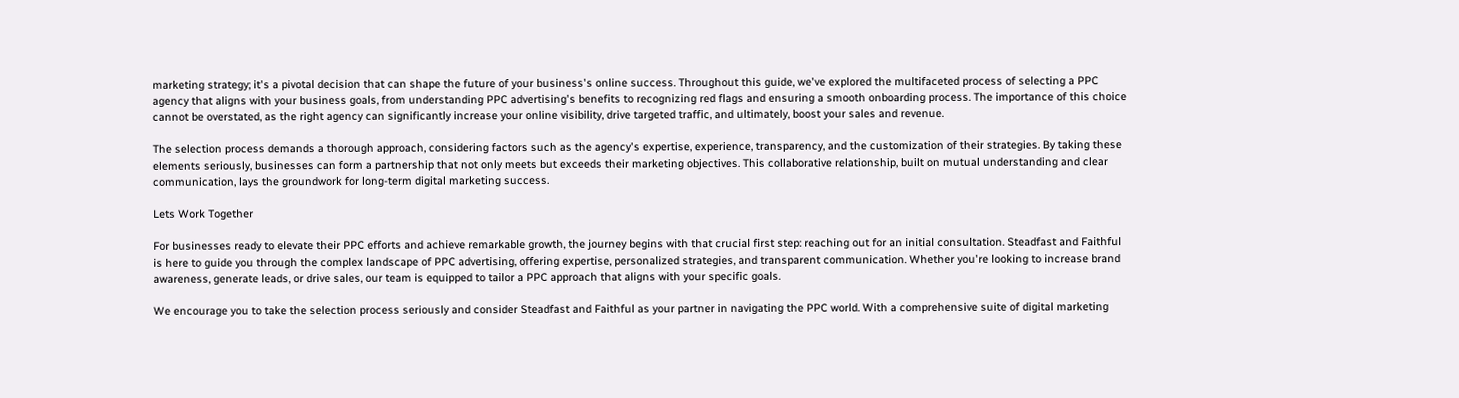marketing strategy; it's a pivotal decision that can shape the future of your business's online success. Throughout this guide, we've explored the multifaceted process of selecting a PPC agency that aligns with your business goals, from understanding PPC advertising's benefits to recognizing red flags and ensuring a smooth onboarding process. The importance of this choice cannot be overstated, as the right agency can significantly increase your online visibility, drive targeted traffic, and ultimately, boost your sales and revenue.

The selection process demands a thorough approach, considering factors such as the agency's expertise, experience, transparency, and the customization of their strategies. By taking these elements seriously, businesses can form a partnership that not only meets but exceeds their marketing objectives. This collaborative relationship, built on mutual understanding and clear communication, lays the groundwork for long-term digital marketing success.

Lets Work Together

For businesses ready to elevate their PPC efforts and achieve remarkable growth, the journey begins with that crucial first step: reaching out for an initial consultation. Steadfast and Faithful is here to guide you through the complex landscape of PPC advertising, offering expertise, personalized strategies, and transparent communication. Whether you're looking to increase brand awareness, generate leads, or drive sales, our team is equipped to tailor a PPC approach that aligns with your specific goals.

We encourage you to take the selection process seriously and consider Steadfast and Faithful as your partner in navigating the PPC world. With a comprehensive suite of digital marketing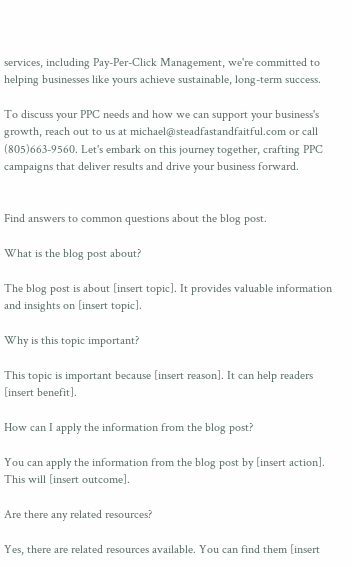services, including Pay-Per-Click Management, we're committed to helping businesses like yours achieve sustainable, long-term success.

To discuss your PPC needs and how we can support your business's growth, reach out to us at michael@steadfastandfaitful.com or call (805)663-9560. Let's embark on this journey together, crafting PPC campaigns that deliver results and drive your business forward.


Find answers to common questions about the blog post.

What is the blog post about?

The blog post is about [insert topic]. It provides valuable information and insights on [insert topic].

Why is this topic important?

This topic is important because [insert reason]. It can help readers [insert benefit].

How can I apply the information from the blog post?

You can apply the information from the blog post by [insert action]. This will [insert outcome].

Are there any related resources?

Yes, there are related resources available. You can find them [insert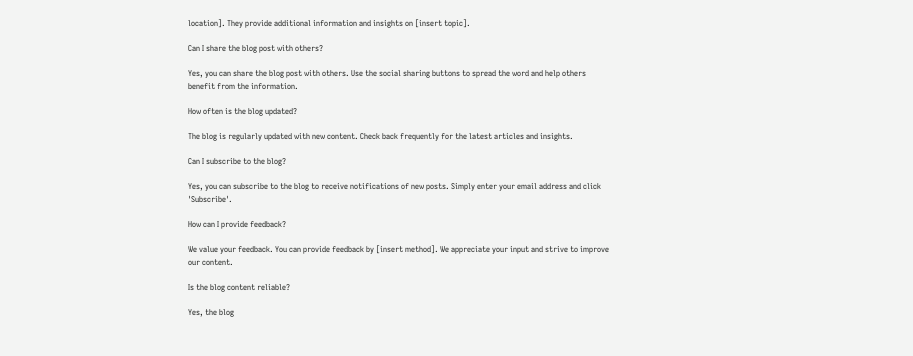location]. They provide additional information and insights on [insert topic].

Can I share the blog post with others?

Yes, you can share the blog post with others. Use the social sharing buttons to spread the word and help others benefit from the information.

How often is the blog updated?

The blog is regularly updated with new content. Check back frequently for the latest articles and insights.

Can I subscribe to the blog?

Yes, you can subscribe to the blog to receive notifications of new posts. Simply enter your email address and click 'Subscribe'.

How can I provide feedback?

We value your feedback. You can provide feedback by [insert method]. We appreciate your input and strive to improve our content.

Is the blog content reliable?

Yes, the blog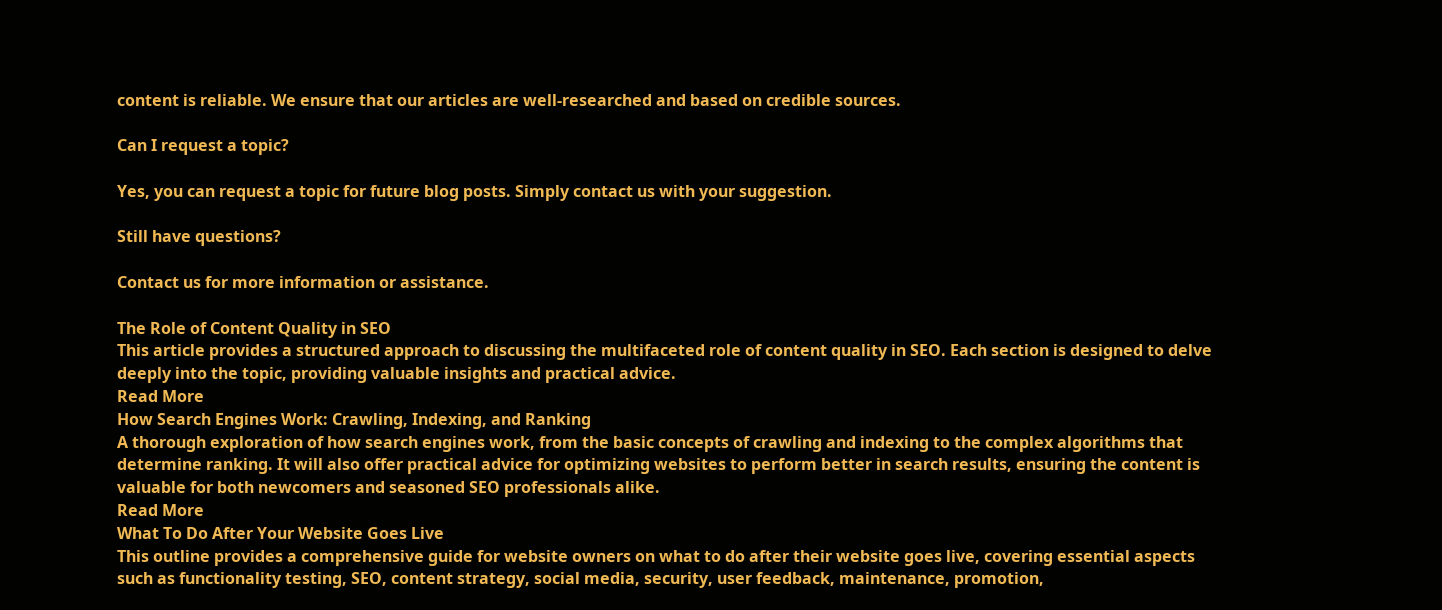content is reliable. We ensure that our articles are well-researched and based on credible sources.

Can I request a topic?

Yes, you can request a topic for future blog posts. Simply contact us with your suggestion.

Still have questions?

Contact us for more information or assistance.

The Role of Content Quality in SEO
This article provides a structured approach to discussing the multifaceted role of content quality in SEO. Each section is designed to delve deeply into the topic, providing valuable insights and practical advice.
Read More
How Search Engines Work: Crawling, Indexing, and Ranking
A thorough exploration of how search engines work, from the basic concepts of crawling and indexing to the complex algorithms that determine ranking. It will also offer practical advice for optimizing websites to perform better in search results, ensuring the content is valuable for both newcomers and seasoned SEO professionals alike.
Read More
What To Do After Your Website Goes Live
This outline provides a comprehensive guide for website owners on what to do after their website goes live, covering essential aspects such as functionality testing, SEO, content strategy, social media, security, user feedback, maintenance, promotion,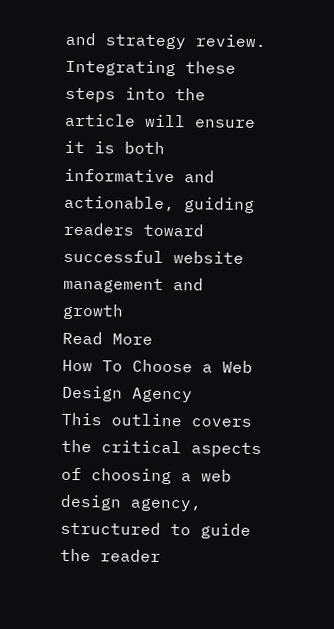and strategy review. Integrating these steps into the article will ensure it is both informative and actionable, guiding readers toward successful website management and growth
Read More
How To Choose a Web Design Agency
This outline covers the critical aspects of choosing a web design agency, structured to guide the reader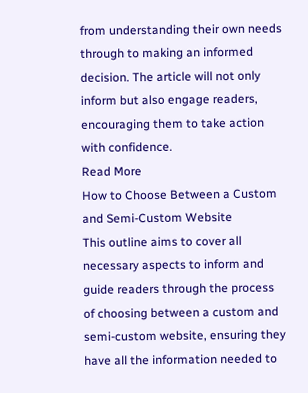from understanding their own needs through to making an informed decision. The article will not only inform but also engage readers, encouraging them to take action with confidence.
Read More
How to Choose Between a Custom and Semi-Custom Website
This outline aims to cover all necessary aspects to inform and guide readers through the process of choosing between a custom and semi-custom website, ensuring they have all the information needed to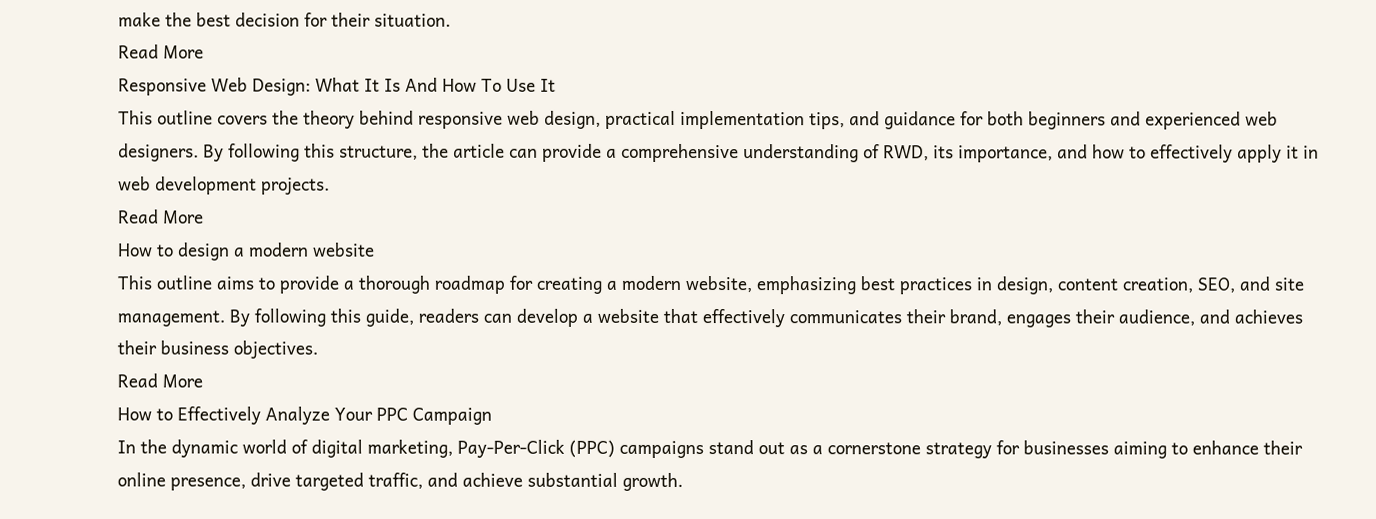make the best decision for their situation.
Read More
Responsive Web Design: What It Is And How To Use It
This outline covers the theory behind responsive web design, practical implementation tips, and guidance for both beginners and experienced web designers. By following this structure, the article can provide a comprehensive understanding of RWD, its importance, and how to effectively apply it in web development projects.
Read More
How to design a modern website
This outline aims to provide a thorough roadmap for creating a modern website, emphasizing best practices in design, content creation, SEO, and site management. By following this guide, readers can develop a website that effectively communicates their brand, engages their audience, and achieves their business objectives.
Read More
How to Effectively Analyze Your PPC Campaign
In the dynamic world of digital marketing, Pay-Per-Click (PPC) campaigns stand out as a cornerstone strategy for businesses aiming to enhance their online presence, drive targeted traffic, and achieve substantial growth.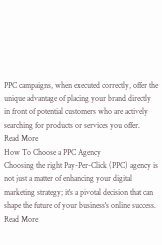PPC campaigns, when executed correctly, offer the unique advantage of placing your brand directly in front of potential customers who are actively searching for products or services you offer.
Read More
How To Choose a PPC Agency
Choosing the right Pay-Per-Click (PPC) agency is not just a matter of enhancing your digital marketing strategy; it's a pivotal decision that can shape the future of your business's online success.
Read More